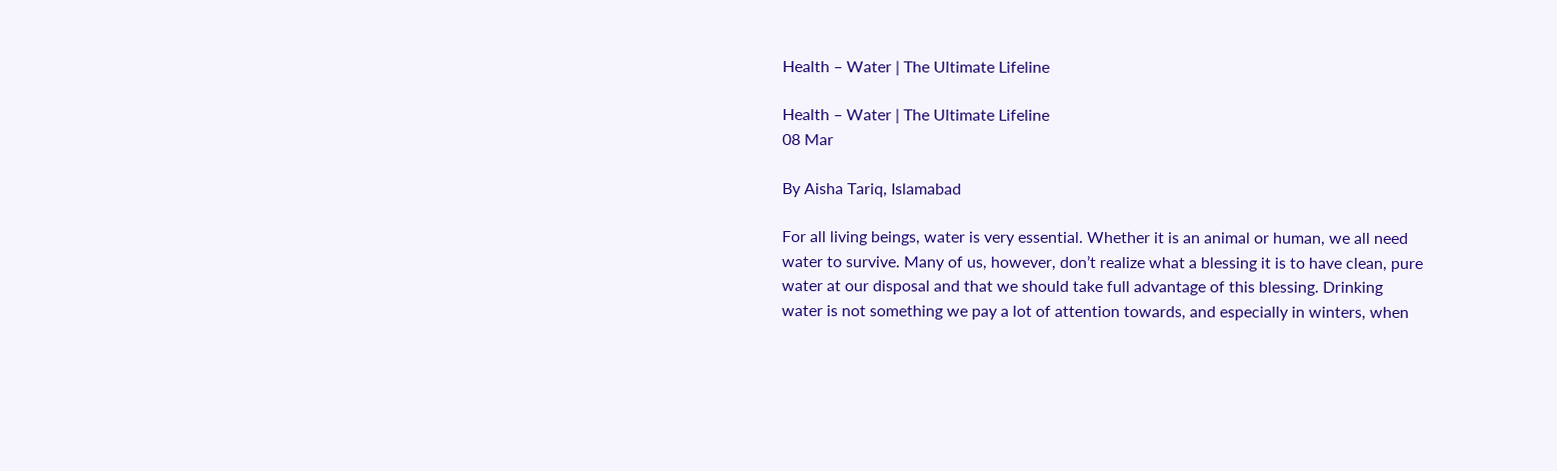Health – Water | The Ultimate Lifeline

Health – Water | The Ultimate Lifeline
08 Mar

By Aisha Tariq, Islamabad

For all living beings, water is very essential. Whether it is an animal or human, we all need water to survive. Many of us, however, don’t realize what a blessing it is to have clean, pure water at our disposal and that we should take full advantage of this blessing. Drinking water is not something we pay a lot of attention towards, and especially in winters, when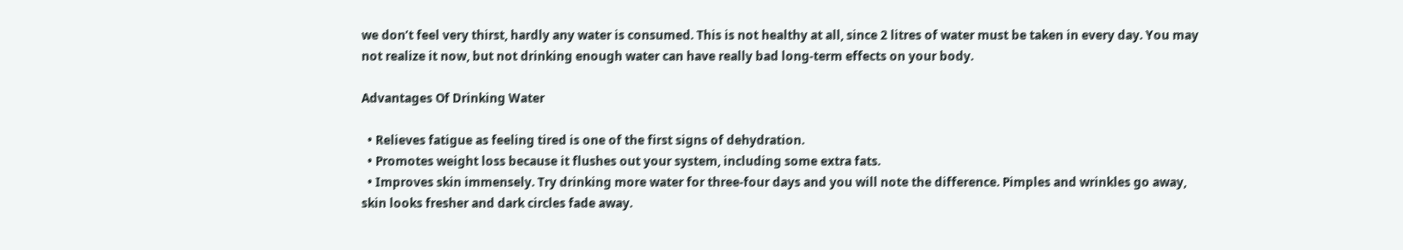we don’t feel very thirst, hardly any water is consumed. This is not healthy at all, since 2 litres of water must be taken in every day. You may not realize it now, but not drinking enough water can have really bad long-term effects on your body.

Advantages Of Drinking Water

  • Relieves fatigue as feeling tired is one of the first signs of dehydration.
  • Promotes weight loss because it flushes out your system, including some extra fats.
  • Improves skin immensely. Try drinking more water for three-four days and you will note the difference. Pimples and wrinkles go away, skin looks fresher and dark circles fade away.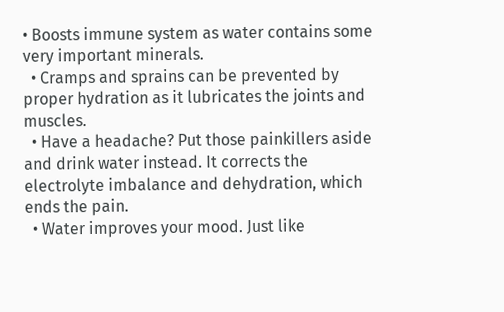• Boosts immune system as water contains some very important minerals.
  • Cramps and sprains can be prevented by proper hydration as it lubricates the joints and muscles.
  • Have a headache? Put those painkillers aside and drink water instead. It corrects the electrolyte imbalance and dehydration, which ends the pain.
  • Water improves your mood. Just like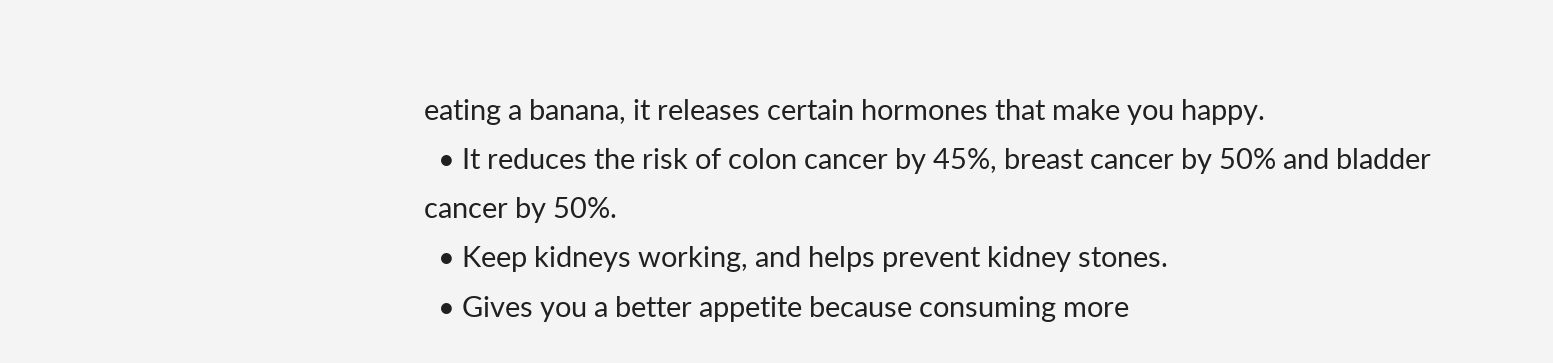eating a banana, it releases certain hormones that make you happy.
  • It reduces the risk of colon cancer by 45%, breast cancer by 50% and bladder cancer by 50%.
  • Keep kidneys working, and helps prevent kidney stones.
  • Gives you a better appetite because consuming more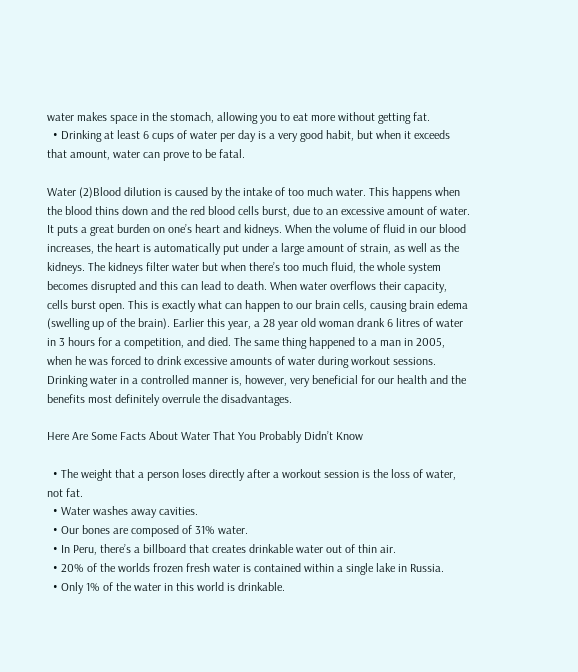water makes space in the stomach, allowing you to eat more without getting fat.
  • Drinking at least 6 cups of water per day is a very good habit, but when it exceeds that amount, water can prove to be fatal.

Water (2)Blood dilution is caused by the intake of too much water. This happens when the blood thins down and the red blood cells burst, due to an excessive amount of water. It puts a great burden on one’s heart and kidneys. When the volume of fluid in our blood increases, the heart is automatically put under a large amount of strain, as well as the kidneys. The kidneys filter water but when there’s too much fluid, the whole system becomes disrupted and this can lead to death. When water overflows their capacity, cells burst open. This is exactly what can happen to our brain cells, causing brain edema (swelling up of the brain). Earlier this year, a 28 year old woman drank 6 litres of water in 3 hours for a competition, and died. The same thing happened to a man in 2005, when he was forced to drink excessive amounts of water during workout sessions. Drinking water in a controlled manner is, however, very beneficial for our health and the benefits most definitely overrule the disadvantages.

Here Are Some Facts About Water That You Probably Didn’t Know

  • The weight that a person loses directly after a workout session is the loss of water, not fat.
  • Water washes away cavities.
  • Our bones are composed of 31% water.
  • In Peru, there’s a billboard that creates drinkable water out of thin air.
  • 20% of the worlds frozen fresh water is contained within a single lake in Russia.
  • Only 1% of the water in this world is drinkable.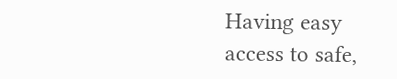Having easy access to safe,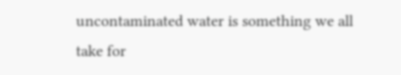uncontaminated water is something we all take for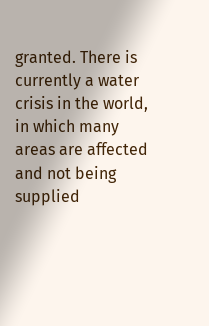granted. There is currently a water crisis in the world, in which many areas are affected and not being supplied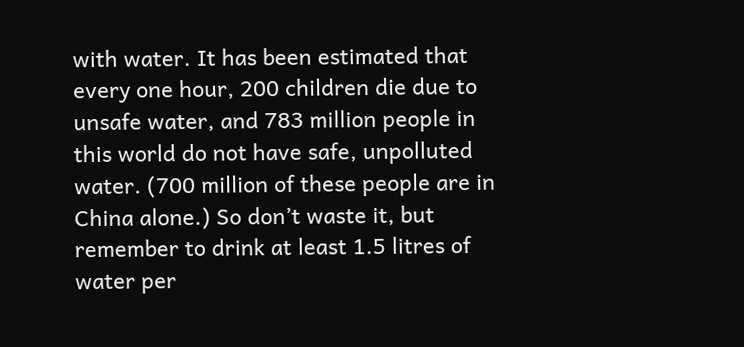with water. It has been estimated that every one hour, 200 children die due to unsafe water, and 783 million people in this world do not have safe, unpolluted water. (700 million of these people are in China alone.) So don’t waste it, but remember to drink at least 1.5 litres of water per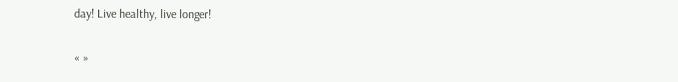day! Live healthy, live longer!

« »